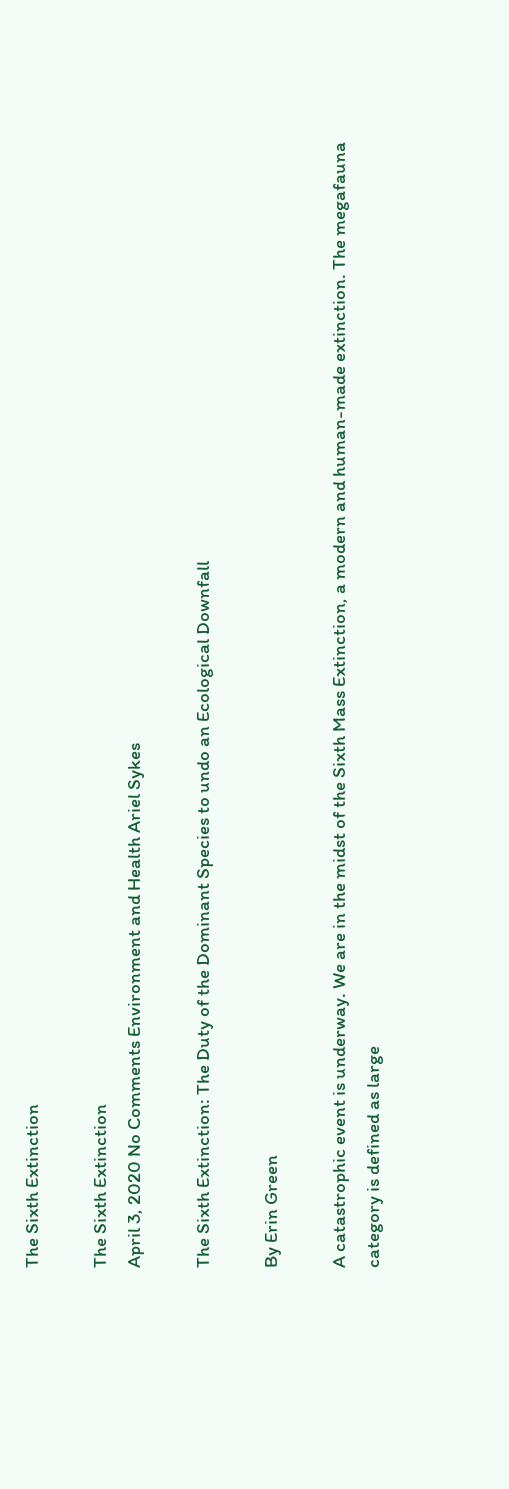The Sixth Extinction

The Sixth Extinction
April 3, 2020 No Comments Environment and Health Ariel Sykes

The Sixth Extinction: The Duty of the Dominant Species to undo an Ecological Downfall

By Erin Green

A catastrophic event is underway. We are in the midst of the Sixth Mass Extinction, a modern and human-made extinction. The megafauna category is defined as large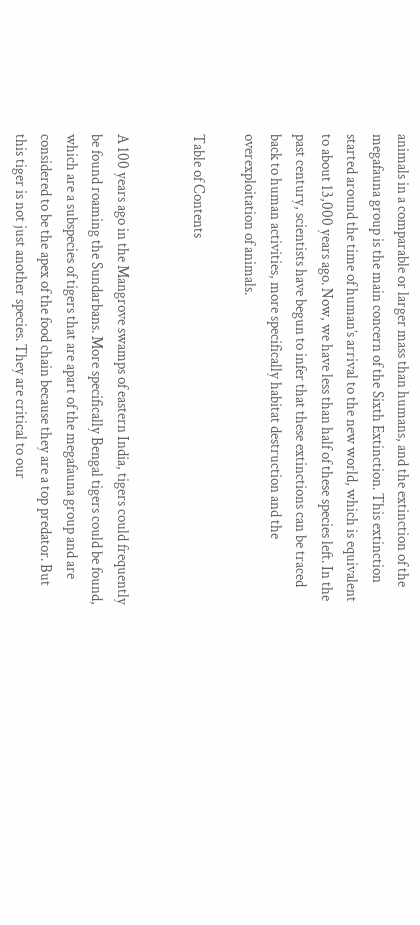animals in a comparable or larger mass than humans, and the extinction of the megafauna group is the main concern of the Sixth Extinction. This extinction started around the time of human’s arrival to the new world, which is equivalent to about 13,000 years ago. Now, we have less than half of these species left. In the past century, scientists have begun to infer that these extinctions can be traced back to human activities, more specifically habitat destruction and the overexploitation of animals.

Table of Contents


A 100 years ago in the Mangrove swamps of eastern India, tigers could frequently be found roaming the Sundarbans. More specifically Bengal tigers could be found, which are a subspecies of tigers that are apart of the megafauna group and are considered to be the apex of the food chain because they are a top predator. But this tiger is not just another species. They are critical to our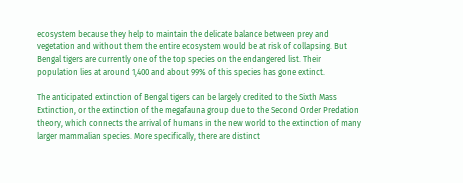ecosystem because they help to maintain the delicate balance between prey and vegetation and without them the entire ecosystem would be at risk of collapsing. But Bengal tigers are currently one of the top species on the endangered list. Their population lies at around 1,400 and about 99% of this species has gone extinct.

The anticipated extinction of Bengal tigers can be largely credited to the Sixth Mass Extinction, or the extinction of the megafauna group due to the Second Order Predation theory, which connects the arrival of humans in the new world to the extinction of many larger mammalian species. More specifically, there are distinct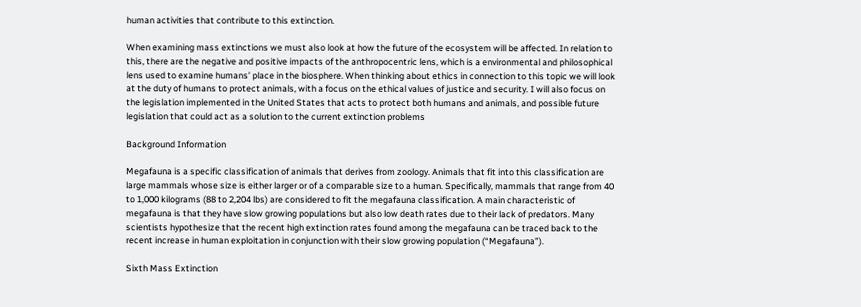human activities that contribute to this extinction.

When examining mass extinctions we must also look at how the future of the ecosystem will be affected. In relation to this, there are the negative and positive impacts of the anthropocentric lens, which is a environmental and philosophical lens used to examine humans’ place in the biosphere. When thinking about ethics in connection to this topic we will look at the duty of humans to protect animals, with a focus on the ethical values of justice and security. I will also focus on the legislation implemented in the United States that acts to protect both humans and animals, and possible future legislation that could act as a solution to the current extinction problems

Background Information

Megafauna is a specific classification of animals that derives from zoology. Animals that fit into this classification are large mammals whose size is either larger or of a comparable size to a human. Specifically, mammals that range from 40 to 1,000 kilograms (88 to 2,204 lbs) are considered to fit the megafauna classification. A main characteristic of megafauna is that they have slow growing populations but also low death rates due to their lack of predators. Many scientists hypothesize that the recent high extinction rates found among the megafauna can be traced back to the recent increase in human exploitation in conjunction with their slow growing population (“Megafauna”).

Sixth Mass Extinction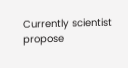Currently scientist propose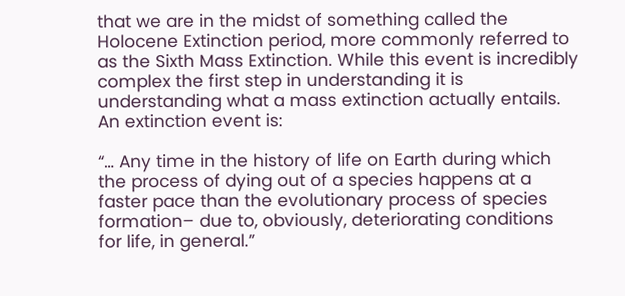that we are in the midst of something called the Holocene Extinction period, more commonly referred to as the Sixth Mass Extinction. While this event is incredibly complex the first step in understanding it is understanding what a mass extinction actually entails. An extinction event is:

“… Any time in the history of life on Earth during which the process of dying out of a species happens at a faster pace than the evolutionary process of species formation– due to, obviously, deteriorating conditions for life, in general.”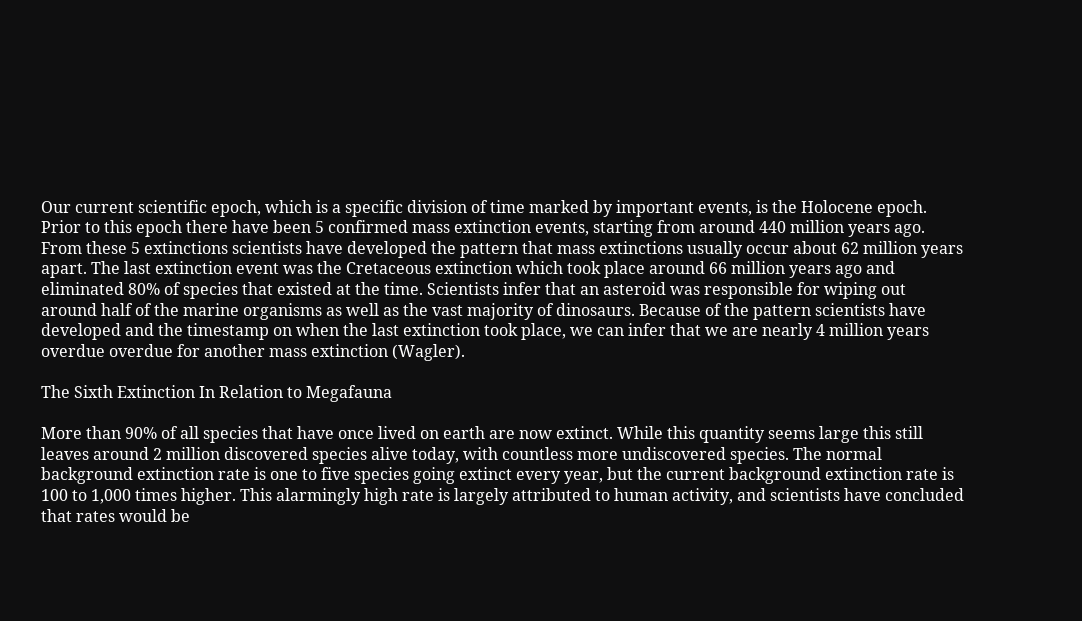Our current scientific epoch, which is a specific division of time marked by important events, is the Holocene epoch. Prior to this epoch there have been 5 confirmed mass extinction events, starting from around 440 million years ago. From these 5 extinctions scientists have developed the pattern that mass extinctions usually occur about 62 million years apart. The last extinction event was the Cretaceous extinction which took place around 66 million years ago and eliminated 80% of species that existed at the time. Scientists infer that an asteroid was responsible for wiping out around half of the marine organisms as well as the vast majority of dinosaurs. Because of the pattern scientists have developed and the timestamp on when the last extinction took place, we can infer that we are nearly 4 million years overdue overdue for another mass extinction (Wagler).

The Sixth Extinction In Relation to Megafauna

More than 90% of all species that have once lived on earth are now extinct. While this quantity seems large this still leaves around 2 million discovered species alive today, with countless more undiscovered species. The normal background extinction rate is one to five species going extinct every year, but the current background extinction rate is 100 to 1,000 times higher. This alarmingly high rate is largely attributed to human activity, and scientists have concluded that rates would be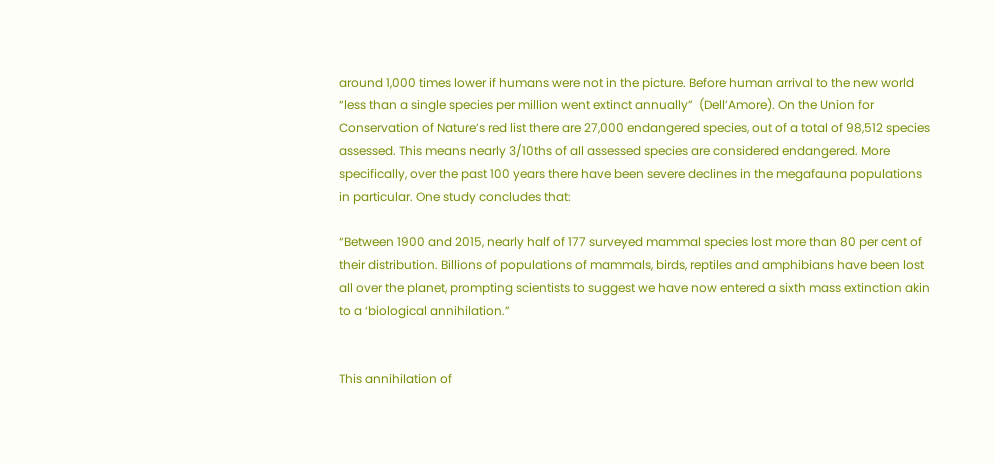around 1,000 times lower if humans were not in the picture. Before human arrival to the new world “less than a single species per million went extinct annually”  (Dell’Amore). On the Union for Conservation of Nature’s red list there are 27,000 endangered species, out of a total of 98,512 species assessed. This means nearly 3/10ths of all assessed species are considered endangered. More specifically, over the past 100 years there have been severe declines in the megafauna populations in particular. One study concludes that:

“Between 1900 and 2015, nearly half of 177 surveyed mammal species lost more than 80 per cent of their distribution. Billions of populations of mammals, birds, reptiles and amphibians have been lost all over the planet, prompting scientists to suggest we have now entered a sixth mass extinction akin to a ‘biological annihilation.”


This annihilation of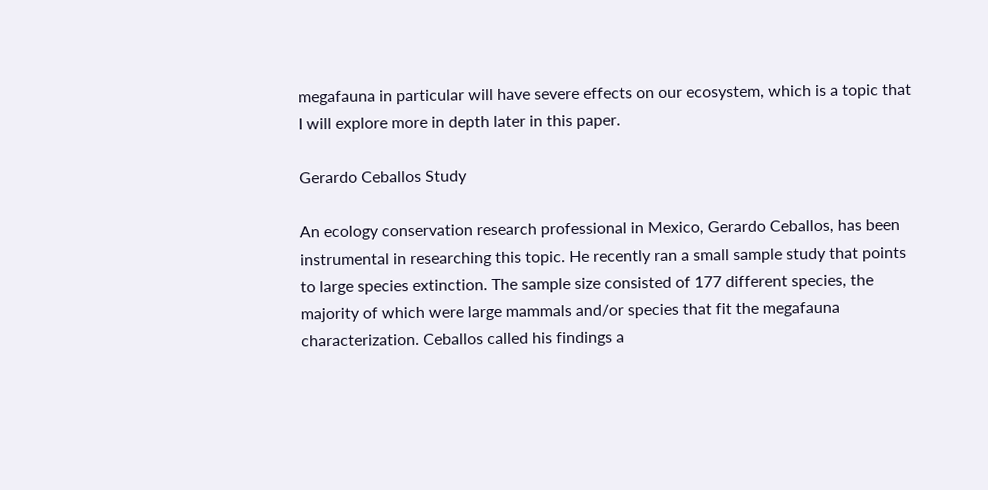megafauna in particular will have severe effects on our ecosystem, which is a topic that I will explore more in depth later in this paper.

Gerardo Ceballos Study

An ecology conservation research professional in Mexico, Gerardo Ceballos, has been instrumental in researching this topic. He recently ran a small sample study that points to large species extinction. The sample size consisted of 177 different species, the majority of which were large mammals and/or species that fit the megafauna characterization. Ceballos called his findings a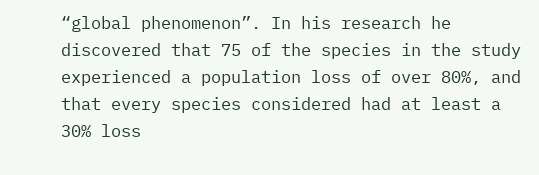“global phenomenon”. In his research he discovered that 75 of the species in the study experienced a population loss of over 80%, and that every species considered had at least a 30% loss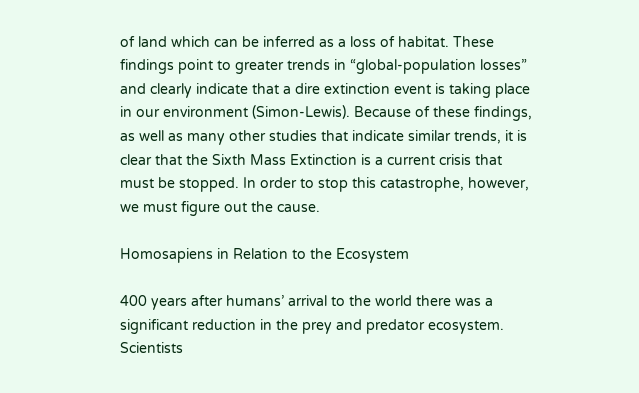of land which can be inferred as a loss of habitat. These findings point to greater trends in “global-population losses” and clearly indicate that a dire extinction event is taking place in our environment (Simon-Lewis). Because of these findings, as well as many other studies that indicate similar trends, it is clear that the Sixth Mass Extinction is a current crisis that must be stopped. In order to stop this catastrophe, however, we must figure out the cause.

Homosapiens in Relation to the Ecosystem

400 years after humans’ arrival to the world there was a significant reduction in the prey and predator ecosystem. Scientists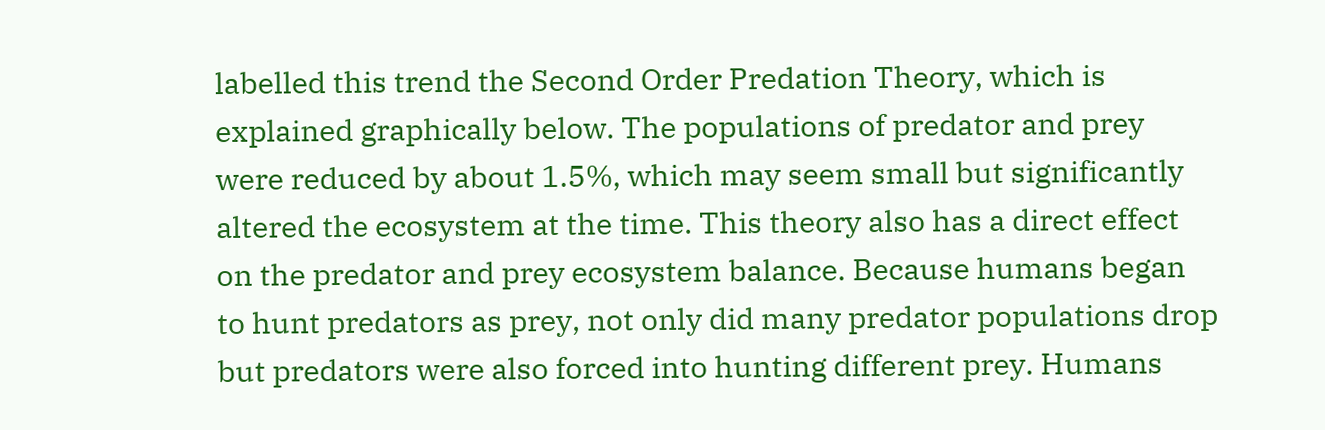labelled this trend the Second Order Predation Theory, which is explained graphically below. The populations of predator and prey were reduced by about 1.5%, which may seem small but significantly altered the ecosystem at the time. This theory also has a direct effect on the predator and prey ecosystem balance. Because humans began to hunt predators as prey, not only did many predator populations drop but predators were also forced into hunting different prey. Humans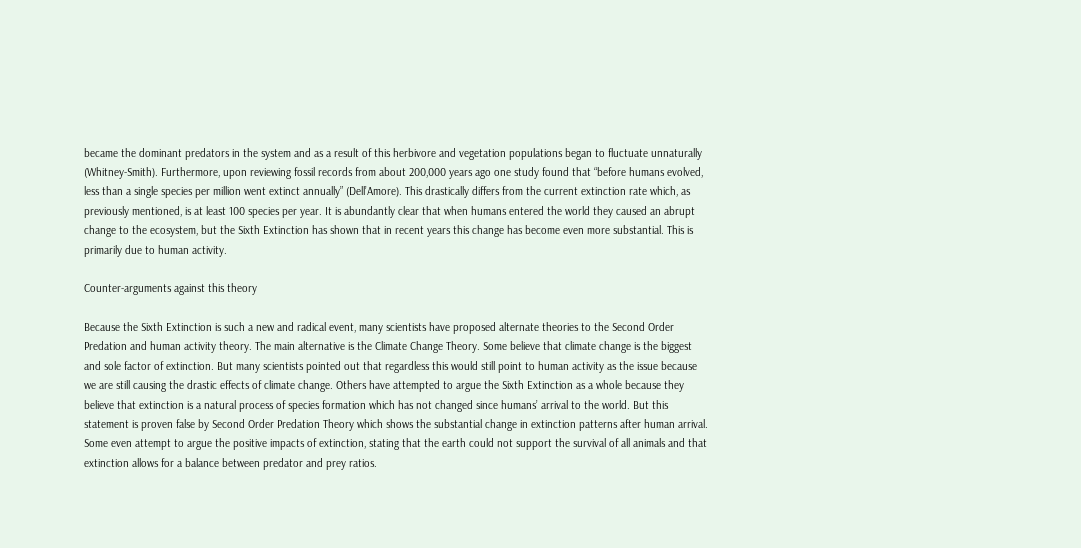became the dominant predators in the system and as a result of this herbivore and vegetation populations began to fluctuate unnaturally (Whitney-Smith). Furthermore, upon reviewing fossil records from about 200,000 years ago one study found that “before humans evolved, less than a single species per million went extinct annually” (Dell’Amore). This drastically differs from the current extinction rate which, as previously mentioned, is at least 100 species per year. It is abundantly clear that when humans entered the world they caused an abrupt change to the ecosystem, but the Sixth Extinction has shown that in recent years this change has become even more substantial. This is primarily due to human activity.

Counter-arguments against this theory

Because the Sixth Extinction is such a new and radical event, many scientists have proposed alternate theories to the Second Order Predation and human activity theory. The main alternative is the Climate Change Theory. Some believe that climate change is the biggest and sole factor of extinction. But many scientists pointed out that regardless this would still point to human activity as the issue because we are still causing the drastic effects of climate change. Others have attempted to argue the Sixth Extinction as a whole because they believe that extinction is a natural process of species formation which has not changed since humans’ arrival to the world. But this statement is proven false by Second Order Predation Theory which shows the substantial change in extinction patterns after human arrival. Some even attempt to argue the positive impacts of extinction, stating that the earth could not support the survival of all animals and that extinction allows for a balance between predator and prey ratios.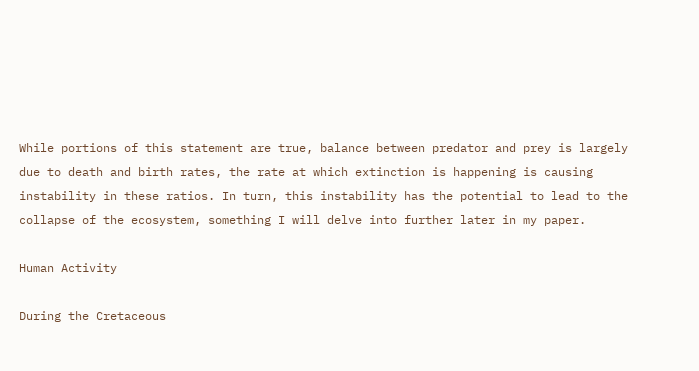While portions of this statement are true, balance between predator and prey is largely due to death and birth rates, the rate at which extinction is happening is causing instability in these ratios. In turn, this instability has the potential to lead to the collapse of the ecosystem, something I will delve into further later in my paper.

Human Activity

During the Cretaceous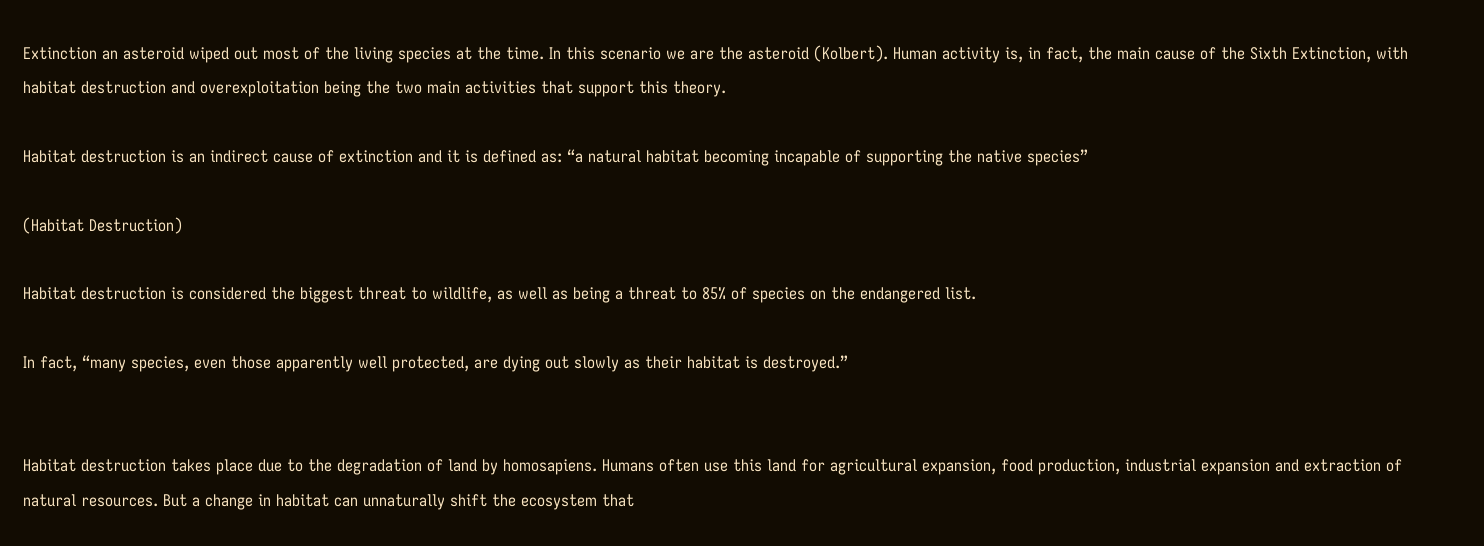Extinction an asteroid wiped out most of the living species at the time. In this scenario we are the asteroid (Kolbert). Human activity is, in fact, the main cause of the Sixth Extinction, with habitat destruction and overexploitation being the two main activities that support this theory.

Habitat destruction is an indirect cause of extinction and it is defined as: “a natural habitat becoming incapable of supporting the native species”

(Habitat Destruction)

Habitat destruction is considered the biggest threat to wildlife, as well as being a threat to 85% of species on the endangered list.

In fact, “many species, even those apparently well protected, are dying out slowly as their habitat is destroyed.”


Habitat destruction takes place due to the degradation of land by homosapiens. Humans often use this land for agricultural expansion, food production, industrial expansion and extraction of natural resources. But a change in habitat can unnaturally shift the ecosystem that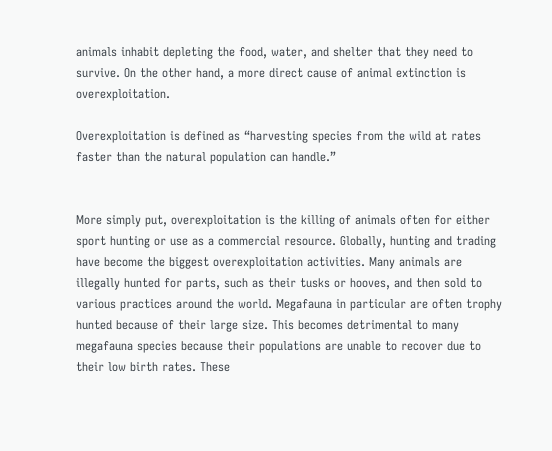animals inhabit depleting the food, water, and shelter that they need to survive. On the other hand, a more direct cause of animal extinction is overexploitation.

Overexploitation is defined as “harvesting species from the wild at rates faster than the natural population can handle.”


More simply put, overexploitation is the killing of animals often for either sport hunting or use as a commercial resource. Globally, hunting and trading have become the biggest overexploitation activities. Many animals are illegally hunted for parts, such as their tusks or hooves, and then sold to various practices around the world. Megafauna in particular are often trophy hunted because of their large size. This becomes detrimental to many megafauna species because their populations are unable to recover due to their low birth rates. These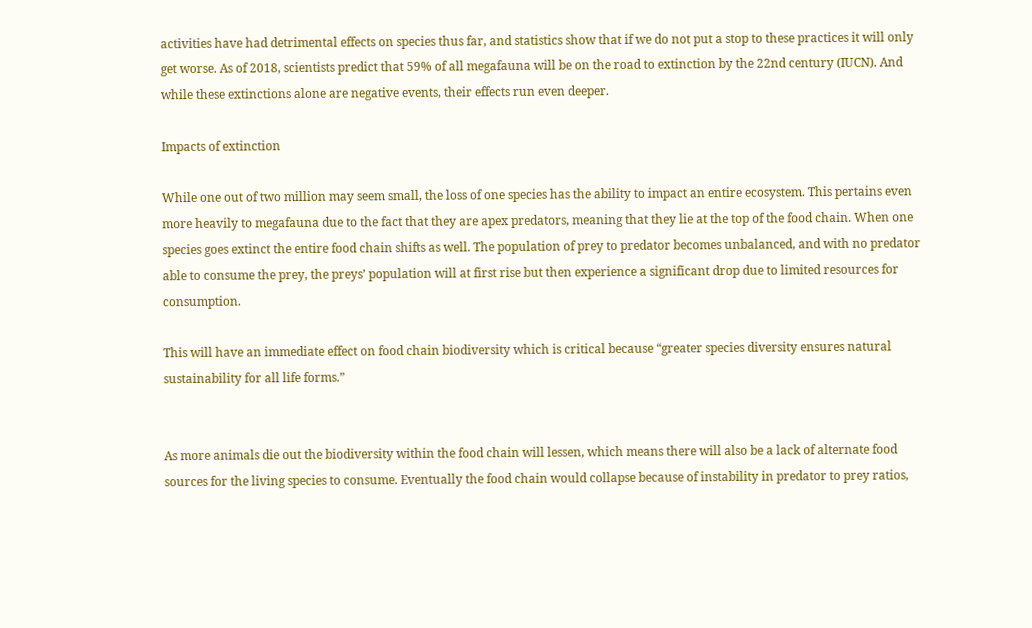activities have had detrimental effects on species thus far, and statistics show that if we do not put a stop to these practices it will only get worse. As of 2018, scientists predict that 59% of all megafauna will be on the road to extinction by the 22nd century (IUCN). And while these extinctions alone are negative events, their effects run even deeper.

Impacts of extinction

While one out of two million may seem small, the loss of one species has the ability to impact an entire ecosystem. This pertains even more heavily to megafauna due to the fact that they are apex predators, meaning that they lie at the top of the food chain. When one species goes extinct the entire food chain shifts as well. The population of prey to predator becomes unbalanced, and with no predator able to consume the prey, the preys’ population will at first rise but then experience a significant drop due to limited resources for consumption.

This will have an immediate effect on food chain biodiversity which is critical because “greater species diversity ensures natural sustainability for all life forms.”


As more animals die out the biodiversity within the food chain will lessen, which means there will also be a lack of alternate food sources for the living species to consume. Eventually the food chain would collapse because of instability in predator to prey ratios,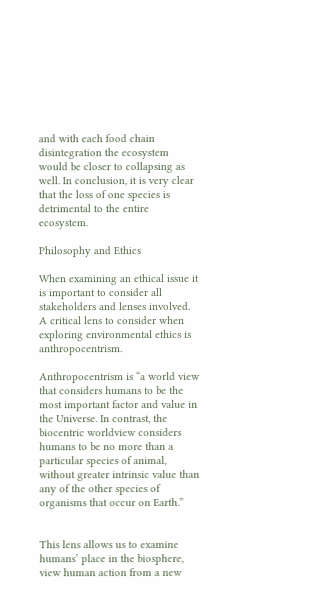and with each food chain disintegration the ecosystem would be closer to collapsing as well. In conclusion, it is very clear that the loss of one species is detrimental to the entire ecosystem.

Philosophy and Ethics

When examining an ethical issue it is important to consider all stakeholders and lenses involved. A critical lens to consider when exploring environmental ethics is anthropocentrism.

Anthropocentrism is “a world view that considers humans to be the most important factor and value in the Universe. In contrast, the biocentric worldview considers humans to be no more than a particular species of animal, without greater intrinsic value than any of the other species of organisms that occur on Earth.”


This lens allows us to examine humans’ place in the biosphere, view human action from a new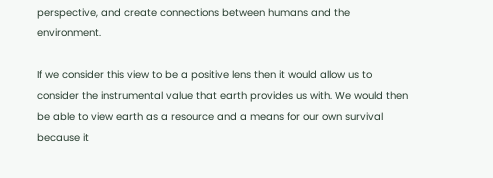perspective, and create connections between humans and the environment.

If we consider this view to be a positive lens then it would allow us to consider the instrumental value that earth provides us with. We would then be able to view earth as a resource and a means for our own survival because it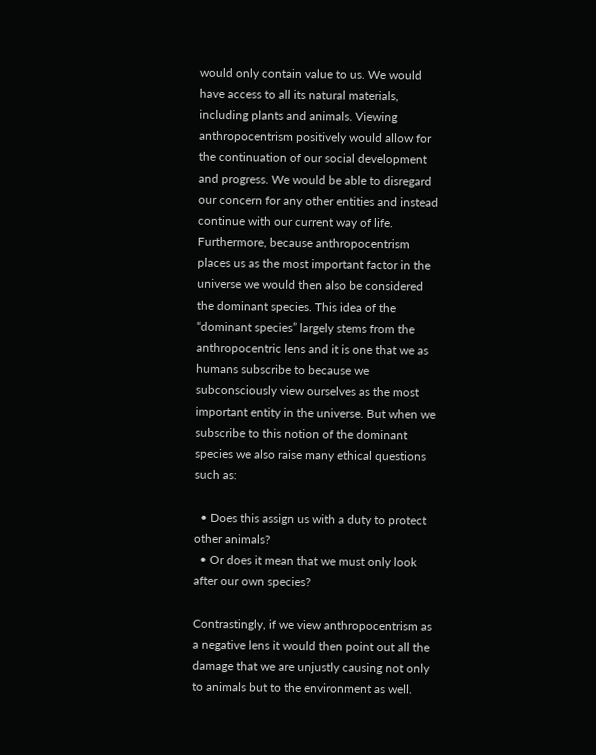would only contain value to us. We would have access to all its natural materials, including plants and animals. Viewing anthropocentrism positively would allow for the continuation of our social development and progress. We would be able to disregard our concern for any other entities and instead continue with our current way of life. Furthermore, because anthropocentrism places us as the most important factor in the universe we would then also be considered the dominant species. This idea of the “dominant species” largely stems from the anthropocentric lens and it is one that we as humans subscribe to because we subconsciously view ourselves as the most important entity in the universe. But when we subscribe to this notion of the dominant species we also raise many ethical questions such as:

  • Does this assign us with a duty to protect other animals?
  • Or does it mean that we must only look after our own species?

Contrastingly, if we view anthropocentrism as a negative lens it would then point out all the damage that we are unjustly causing not only to animals but to the environment as well.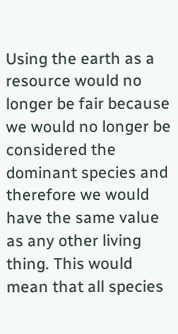Using the earth as a resource would no longer be fair because we would no longer be considered the dominant species and therefore we would have the same value as any other living thing. This would mean that all species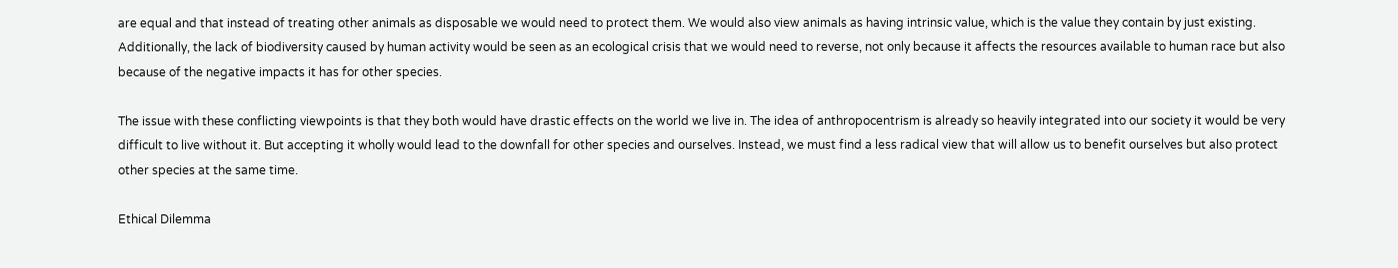are equal and that instead of treating other animals as disposable we would need to protect them. We would also view animals as having intrinsic value, which is the value they contain by just existing. Additionally, the lack of biodiversity caused by human activity would be seen as an ecological crisis that we would need to reverse, not only because it affects the resources available to human race but also because of the negative impacts it has for other species.

The issue with these conflicting viewpoints is that they both would have drastic effects on the world we live in. The idea of anthropocentrism is already so heavily integrated into our society it would be very difficult to live without it. But accepting it wholly would lead to the downfall for other species and ourselves. Instead, we must find a less radical view that will allow us to benefit ourselves but also protect other species at the same time.

Ethical Dilemma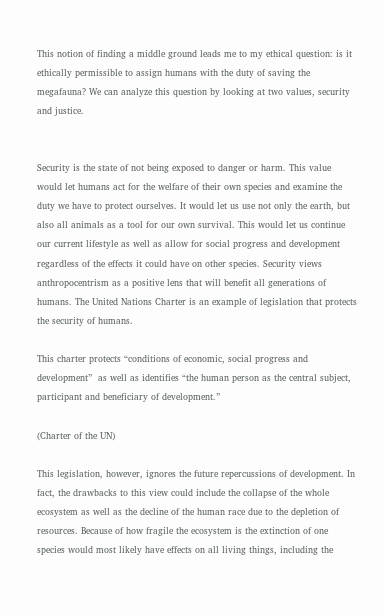This notion of finding a middle ground leads me to my ethical question: is it ethically permissible to assign humans with the duty of saving the megafauna? We can analyze this question by looking at two values, security and justice.


Security is the state of not being exposed to danger or harm. This value would let humans act for the welfare of their own species and examine the duty we have to protect ourselves. It would let us use not only the earth, but also all animals as a tool for our own survival. This would let us continue our current lifestyle as well as allow for social progress and development regardless of the effects it could have on other species. Security views anthropocentrism as a positive lens that will benefit all generations of humans. The United Nations Charter is an example of legislation that protects the security of humans.

This charter protects “conditions of economic, social progress and development”  as well as identifies “the human person as the central subject, participant and beneficiary of development.”

(Charter of the UN)

This legislation, however, ignores the future repercussions of development. In fact, the drawbacks to this view could include the collapse of the whole ecosystem as well as the decline of the human race due to the depletion of resources. Because of how fragile the ecosystem is the extinction of one species would most likely have effects on all living things, including the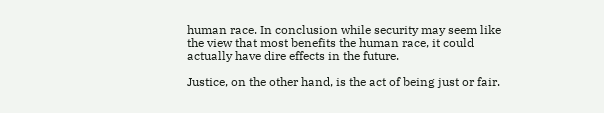human race. In conclusion while security may seem like the view that most benefits the human race, it could actually have dire effects in the future.

Justice, on the other hand, is the act of being just or fair.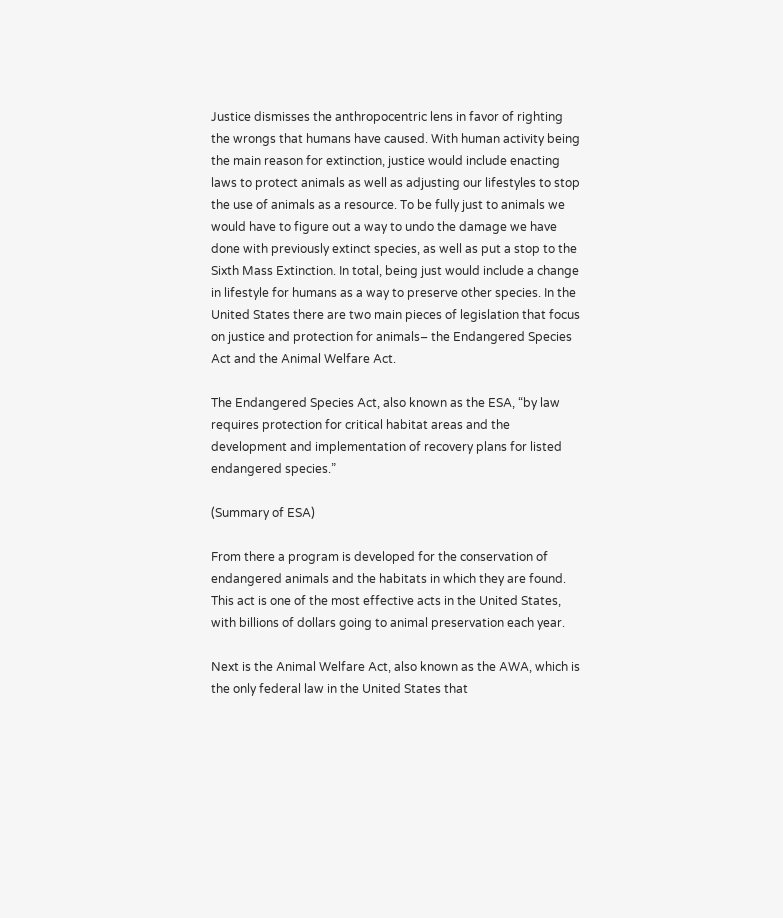Justice dismisses the anthropocentric lens in favor of righting the wrongs that humans have caused. With human activity being the main reason for extinction, justice would include enacting laws to protect animals as well as adjusting our lifestyles to stop the use of animals as a resource. To be fully just to animals we would have to figure out a way to undo the damage we have done with previously extinct species, as well as put a stop to the Sixth Mass Extinction. In total, being just would include a change in lifestyle for humans as a way to preserve other species. In the United States there are two main pieces of legislation that focus on justice and protection for animals– the Endangered Species Act and the Animal Welfare Act.

The Endangered Species Act, also known as the ESA, “by law requires protection for critical habitat areas and the development and implementation of recovery plans for listed endangered species.”

(Summary of ESA)

From there a program is developed for the conservation of endangered animals and the habitats in which they are found. This act is one of the most effective acts in the United States, with billions of dollars going to animal preservation each year.

Next is the Animal Welfare Act, also known as the AWA, which is the only federal law in the United States that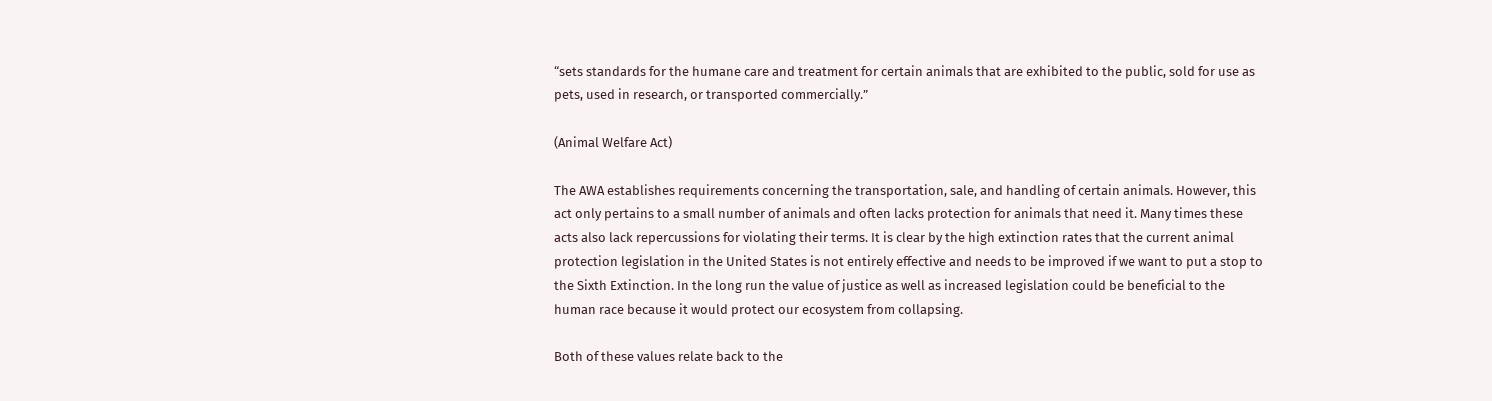“sets standards for the humane care and treatment for certain animals that are exhibited to the public, sold for use as pets, used in research, or transported commercially.”

(Animal Welfare Act)

The AWA establishes requirements concerning the transportation, sale, and handling of certain animals. However, this act only pertains to a small number of animals and often lacks protection for animals that need it. Many times these acts also lack repercussions for violating their terms. It is clear by the high extinction rates that the current animal protection legislation in the United States is not entirely effective and needs to be improved if we want to put a stop to the Sixth Extinction. In the long run the value of justice as well as increased legislation could be beneficial to the human race because it would protect our ecosystem from collapsing.

Both of these values relate back to the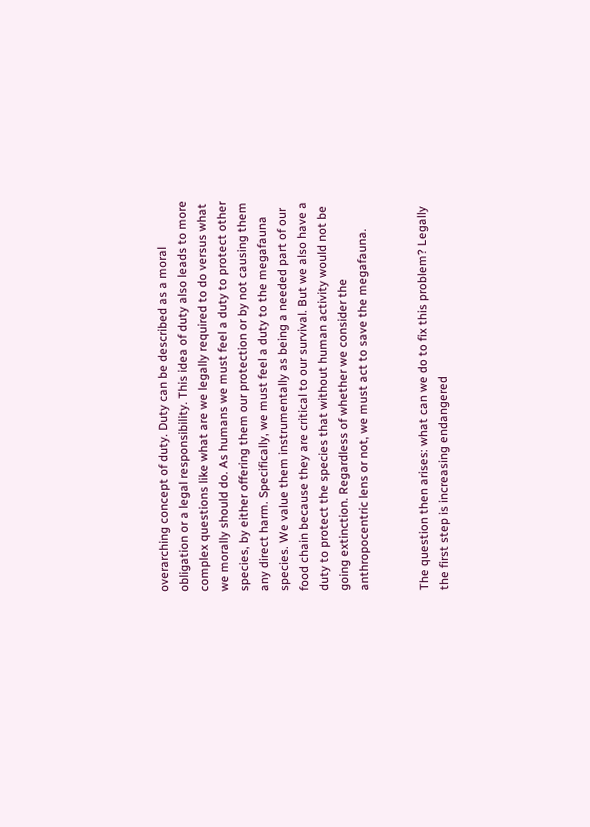overarching concept of duty. Duty can be described as a moral obligation or a legal responsibility. This idea of duty also leads to more complex questions like what are we legally required to do versus what we morally should do. As humans we must feel a duty to protect other species, by either offering them our protection or by not causing them any direct harm. Specifically, we must feel a duty to the megafauna species. We value them instrumentally as being a needed part of our food chain because they are critical to our survival. But we also have a duty to protect the species that without human activity would not be going extinction. Regardless of whether we consider the anthropocentric lens or not, we must act to save the megafauna.


The question then arises: what can we do to fix this problem? Legally the first step is increasing endangered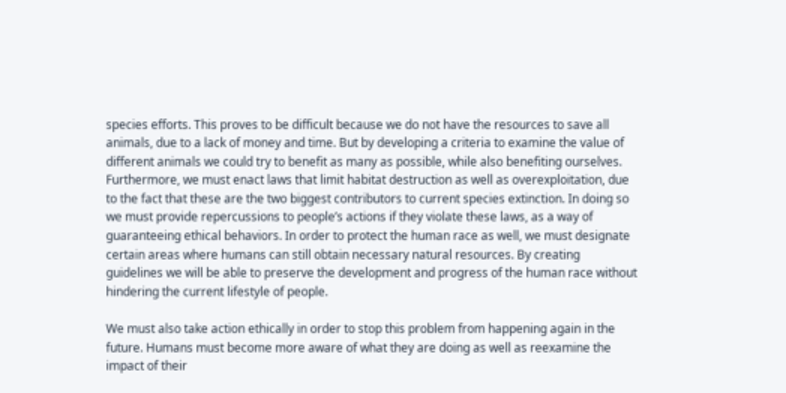species efforts. This proves to be difficult because we do not have the resources to save all animals, due to a lack of money and time. But by developing a criteria to examine the value of different animals we could try to benefit as many as possible, while also benefiting ourselves. Furthermore, we must enact laws that limit habitat destruction as well as overexploitation, due to the fact that these are the two biggest contributors to current species extinction. In doing so we must provide repercussions to people’s actions if they violate these laws, as a way of guaranteeing ethical behaviors. In order to protect the human race as well, we must designate certain areas where humans can still obtain necessary natural resources. By creating guidelines we will be able to preserve the development and progress of the human race without hindering the current lifestyle of people.

We must also take action ethically in order to stop this problem from happening again in the future. Humans must become more aware of what they are doing as well as reexamine the impact of their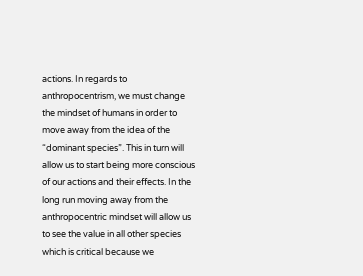actions. In regards to anthropocentrism, we must change the mindset of humans in order to move away from the idea of the “dominant species”. This in turn will allow us to start being more conscious of our actions and their effects. In the long run moving away from the anthropocentric mindset will allow us to see the value in all other species which is critical because we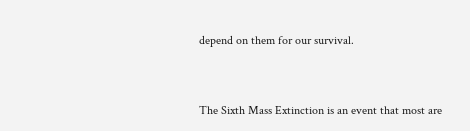depend on them for our survival.


The Sixth Mass Extinction is an event that most are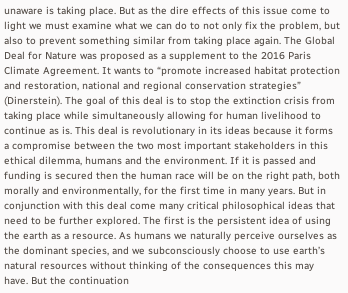unaware is taking place. But as the dire effects of this issue come to light we must examine what we can do to not only fix the problem, but also to prevent something similar from taking place again. The Global Deal for Nature was proposed as a supplement to the 2016 Paris Climate Agreement. It wants to “promote increased habitat protection and restoration, national and regional conservation strategies” (Dinerstein). The goal of this deal is to stop the extinction crisis from taking place while simultaneously allowing for human livelihood to continue as is. This deal is revolutionary in its ideas because it forms a compromise between the two most important stakeholders in this ethical dilemma, humans and the environment. If it is passed and funding is secured then the human race will be on the right path, both morally and environmentally, for the first time in many years. But in conjunction with this deal come many critical philosophical ideas that need to be further explored. The first is the persistent idea of using the earth as a resource. As humans we naturally perceive ourselves as the dominant species, and we subconsciously choose to use earth’s natural resources without thinking of the consequences this may have. But the continuation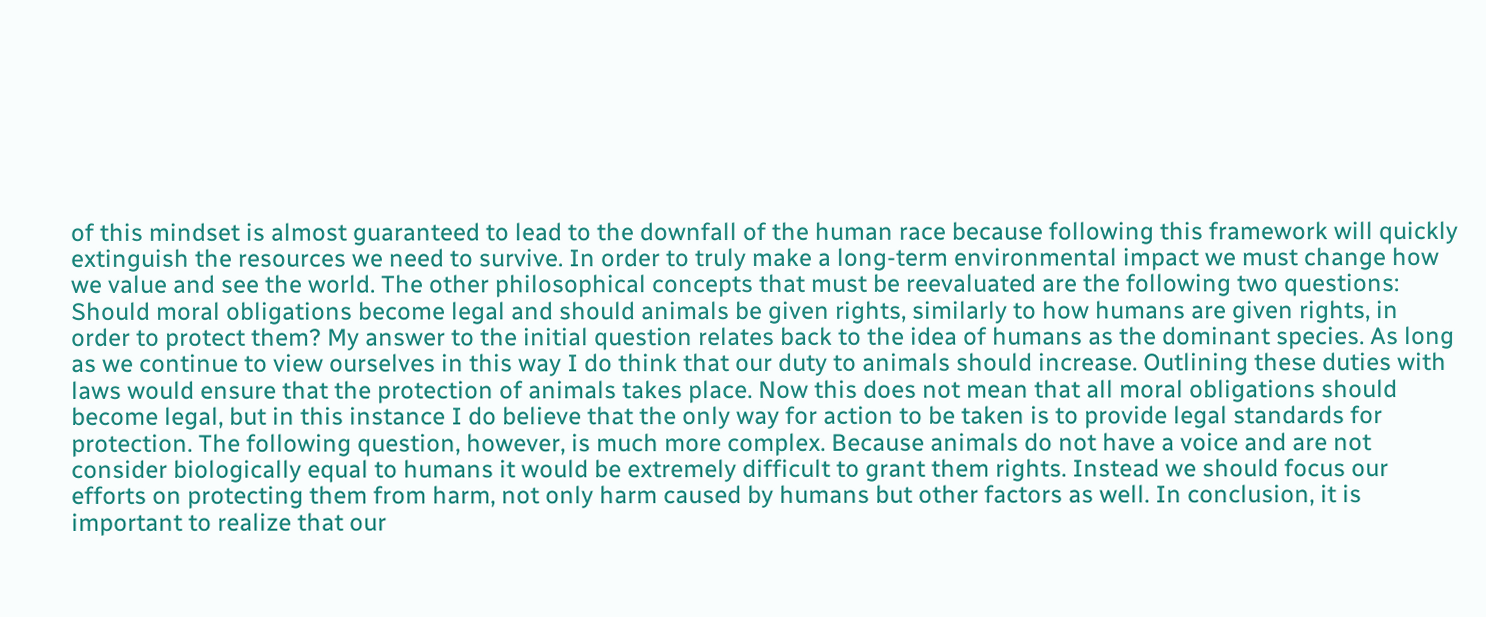of this mindset is almost guaranteed to lead to the downfall of the human race because following this framework will quickly extinguish the resources we need to survive. In order to truly make a long-term environmental impact we must change how we value and see the world. The other philosophical concepts that must be reevaluated are the following two questions: Should moral obligations become legal and should animals be given rights, similarly to how humans are given rights, in order to protect them? My answer to the initial question relates back to the idea of humans as the dominant species. As long as we continue to view ourselves in this way I do think that our duty to animals should increase. Outlining these duties with laws would ensure that the protection of animals takes place. Now this does not mean that all moral obligations should become legal, but in this instance I do believe that the only way for action to be taken is to provide legal standards for protection. The following question, however, is much more complex. Because animals do not have a voice and are not consider biologically equal to humans it would be extremely difficult to grant them rights. Instead we should focus our efforts on protecting them from harm, not only harm caused by humans but other factors as well. In conclusion, it is important to realize that our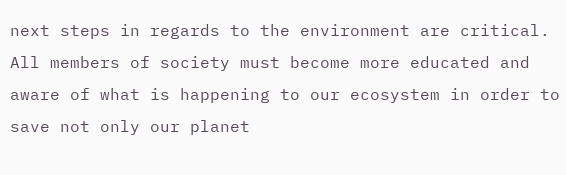next steps in regards to the environment are critical. All members of society must become more educated and aware of what is happening to our ecosystem in order to save not only our planet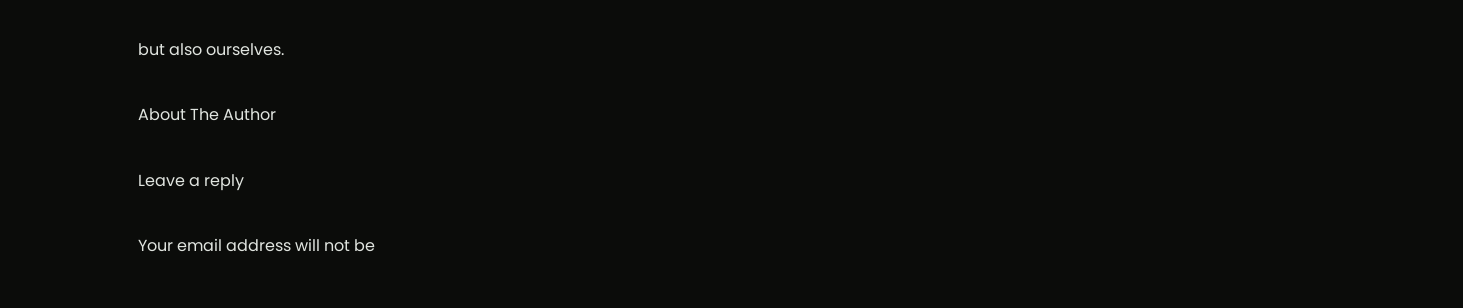but also ourselves.

About The Author

Leave a reply

Your email address will not be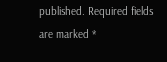published. Required fields are marked *